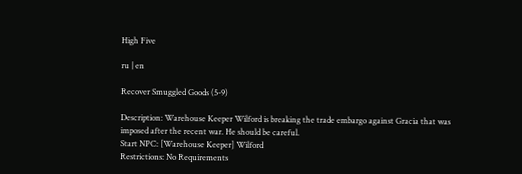High Five

ru | en

Recover Smuggled Goods (5-9)

Description: Warehouse Keeper Wilford is breaking the trade embargo against Gracia that was imposed after the recent war. He should be careful.
Start NPC: [Warehouse Keeper] Wilford
Restrictions: No Requirements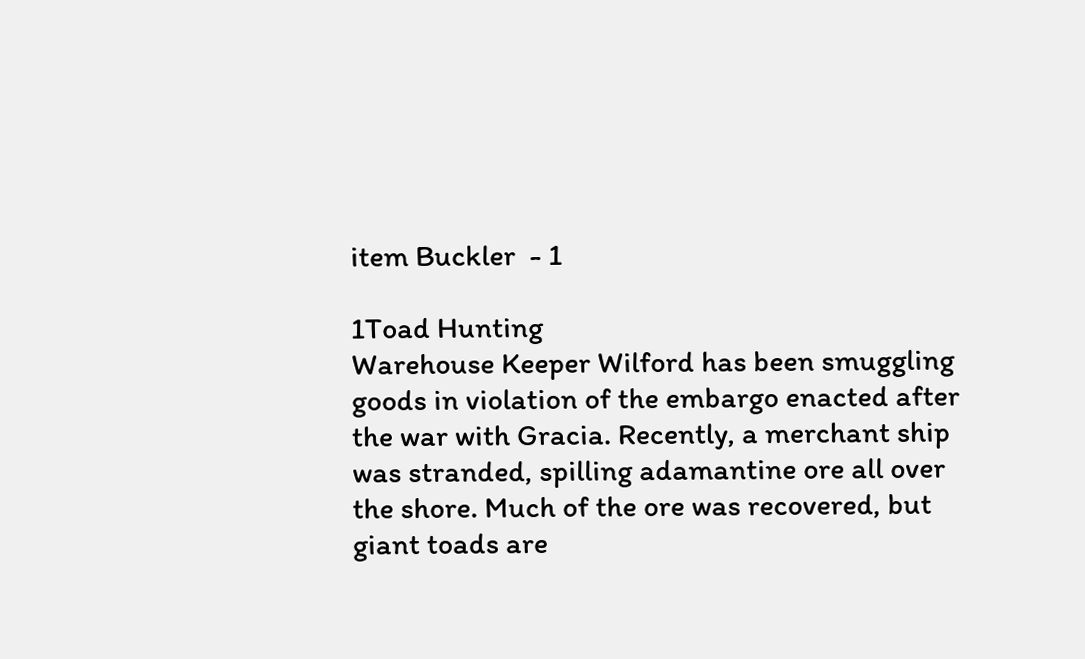item Buckler  - 1

1Toad Hunting
Warehouse Keeper Wilford has been smuggling goods in violation of the embargo enacted after the war with Gracia. Recently, a merchant ship was stranded, spilling adamantine ore all over the shore. Much of the ore was recovered, but giant toads are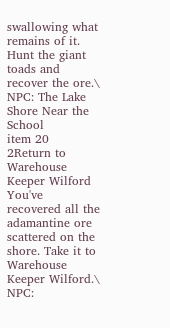swallowing what remains of it. Hunt the giant toads and recover the ore.\
NPC: The Lake Shore Near the School
item 20
2Return to Warehouse Keeper Wilford
You've recovered all the adamantine ore scattered on the shore. Take it to Warehouse Keeper Wilford.\
NPC: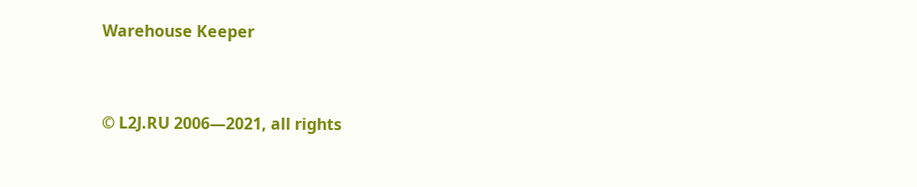Warehouse Keeper


© L2J.RU 2006—2021, all rights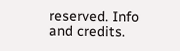reserved. Info and credits.